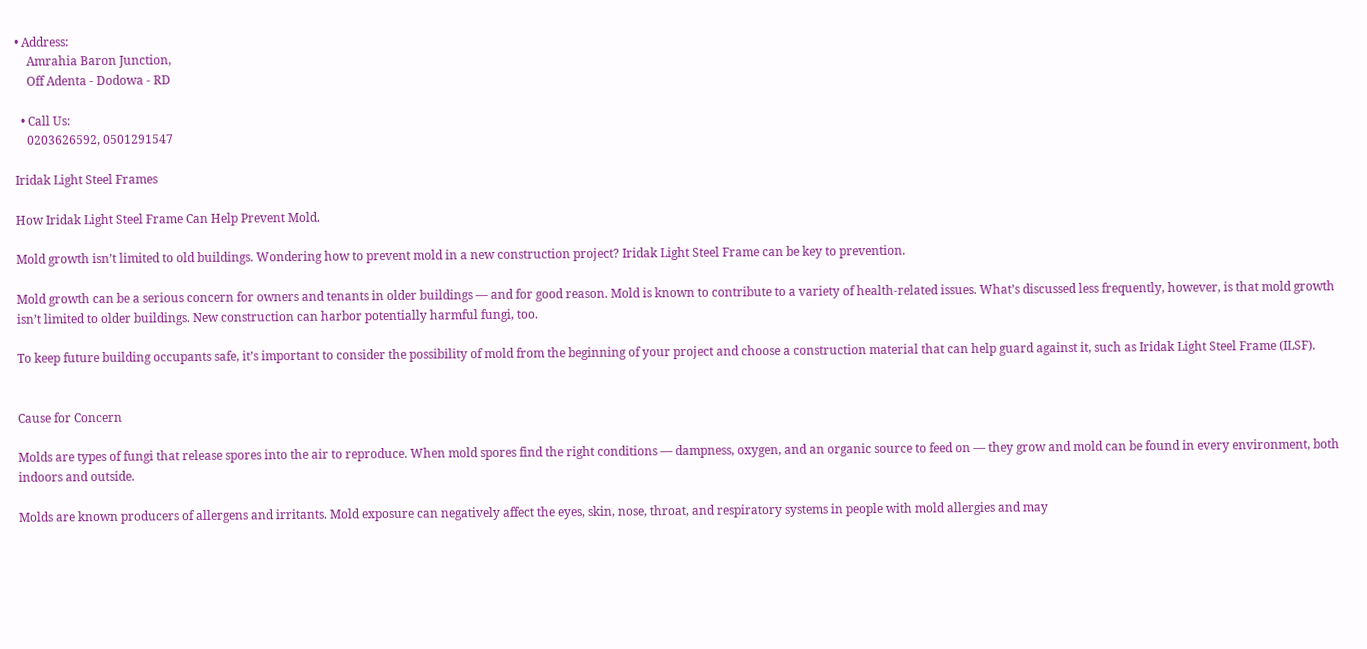• Address:
    Amrahia Baron Junction,
    Off Adenta - Dodowa - RD

  • Call Us:
    0203626592, 0501291547

Iridak Light Steel Frames

How Iridak Light Steel Frame Can Help Prevent Mold.

Mold growth isn’t limited to old buildings. Wondering how to prevent mold in a new construction project? Iridak Light Steel Frame can be key to prevention.

Mold growth can be a serious concern for owners and tenants in older buildings — and for good reason. Mold is known to contribute to a variety of health-related issues. What’s discussed less frequently, however, is that mold growth isn’t limited to older buildings. New construction can harbor potentially harmful fungi, too.

To keep future building occupants safe, it’s important to consider the possibility of mold from the beginning of your project and choose a construction material that can help guard against it, such as Iridak Light Steel Frame (ILSF).


Cause for Concern

Molds are types of fungi that release spores into the air to reproduce. When mold spores find the right conditions — dampness, oxygen, and an organic source to feed on — they grow and mold can be found in every environment, both indoors and outside.

Molds are known producers of allergens and irritants. Mold exposure can negatively affect the eyes, skin, nose, throat, and respiratory systems in people with mold allergies and may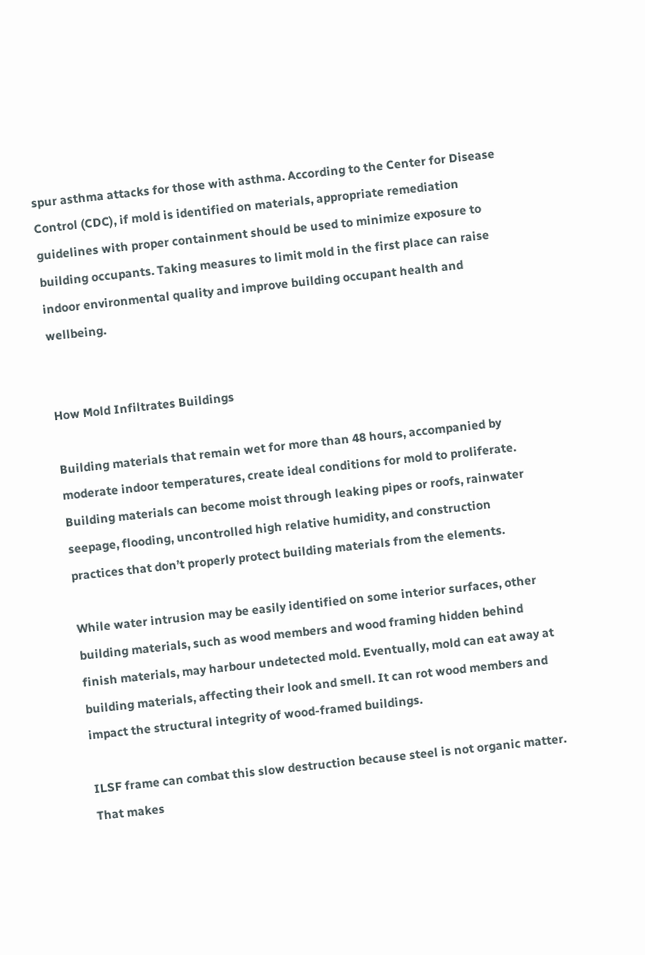spur asthma attacks for those with asthma. According to the Center for Disease Control (CDC), if mold is identified on materials, appropriate remediation guidelines with proper containment should be used to minimize exposure to building occupants. Taking measures to limit mold in the first place can raise indoor environmental quality and improve building occupant health and wellbeing.


How Mold Infiltrates Buildings

Building materials that remain wet for more than 48 hours, accompanied by moderate indoor temperatures, create ideal conditions for mold to proliferate. Building materials can become moist through leaking pipes or roofs, rainwater seepage, flooding, uncontrolled high relative humidity, and construction practices that don’t properly protect building materials from the elements.

While water intrusion may be easily identified on some interior surfaces, other building materials, such as wood members and wood framing hidden behind finish materials, may harbour undetected mold. Eventually, mold can eat away at building materials, affecting their look and smell. It can rot wood members and impact the structural integrity of wood-framed buildings.

ILSF frame can combat this slow destruction because steel is not organic matter. That makes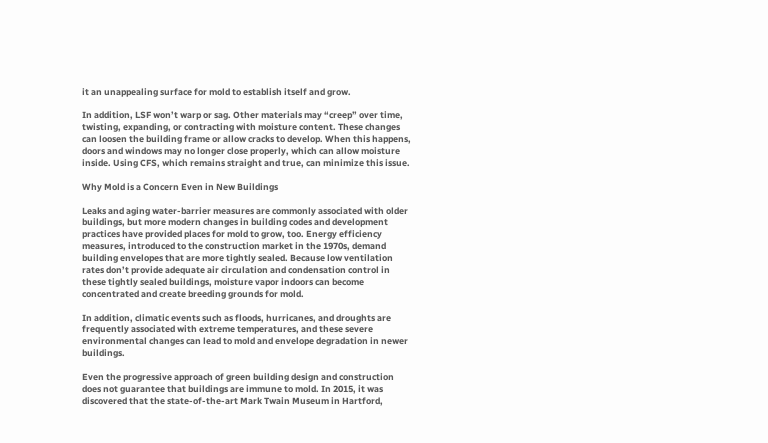it an unappealing surface for mold to establish itself and grow.

In addition, LSF won’t warp or sag. Other materials may “creep” over time, twisting, expanding, or contracting with moisture content. These changes can loosen the building frame or allow cracks to develop. When this happens, doors and windows may no longer close properly, which can allow moisture inside. Using CFS, which remains straight and true, can minimize this issue.

Why Mold is a Concern Even in New Buildings

Leaks and aging water-barrier measures are commonly associated with older buildings, but more modern changes in building codes and development practices have provided places for mold to grow, too. Energy efficiency measures, introduced to the construction market in the 1970s, demand building envelopes that are more tightly sealed. Because low ventilation rates don’t provide adequate air circulation and condensation control in these tightly sealed buildings, moisture vapor indoors can become concentrated and create breeding grounds for mold.

In addition, climatic events such as floods, hurricanes, and droughts are frequently associated with extreme temperatures, and these severe environmental changes can lead to mold and envelope degradation in newer buildings.

Even the progressive approach of green building design and construction does not guarantee that buildings are immune to mold. In 2015, it was discovered that the state-of-the-art Mark Twain Museum in Hartford,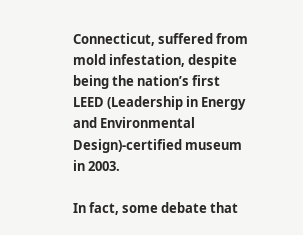Connecticut, suffered from mold infestation, despite being the nation’s first LEED (Leadership in Energy and Environmental Design)-certified museum in 2003.

In fact, some debate that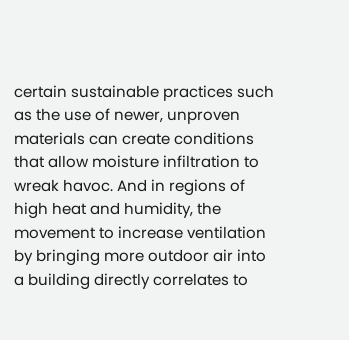certain sustainable practices such as the use of newer, unproven materials can create conditions that allow moisture infiltration to wreak havoc. And in regions of high heat and humidity, the movement to increase ventilation by bringing more outdoor air into a building directly correlates to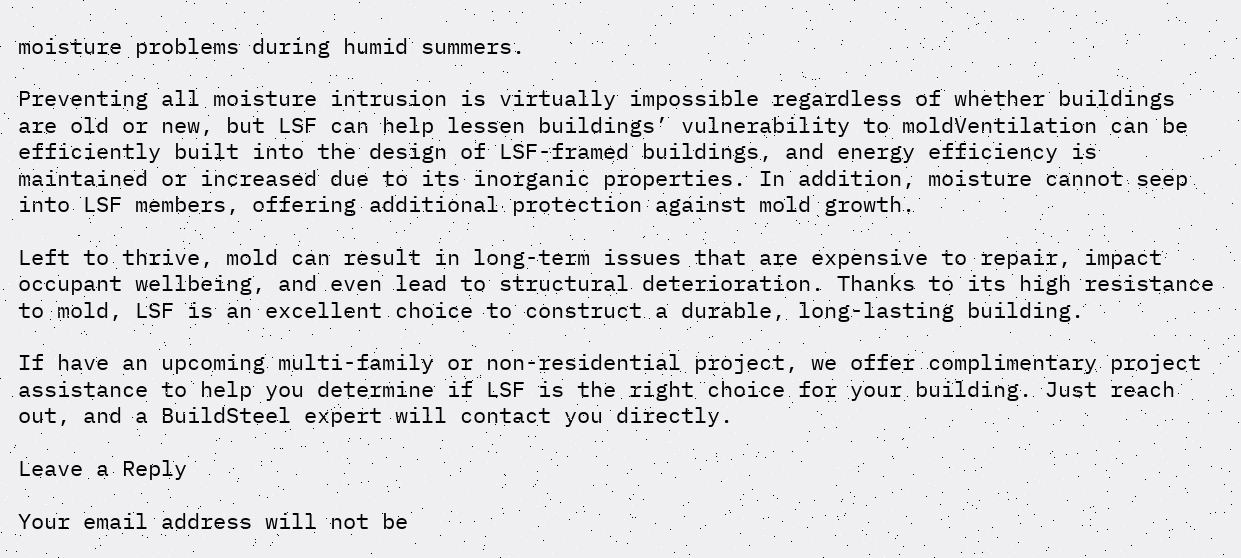moisture problems during humid summers.

Preventing all moisture intrusion is virtually impossible regardless of whether buildings are old or new, but LSF can help lessen buildings’ vulnerability to moldVentilation can be efficiently built into the design of LSF-framed buildings, and energy efficiency is maintained or increased due to its inorganic properties. In addition, moisture cannot seep into LSF members, offering additional protection against mold growth.

Left to thrive, mold can result in long-term issues that are expensive to repair, impact occupant wellbeing, and even lead to structural deterioration. Thanks to its high resistance to mold, LSF is an excellent choice to construct a durable, long-lasting building.

If have an upcoming multi-family or non-residential project, we offer complimentary project assistance to help you determine if LSF is the right choice for your building. Just reach out, and a BuildSteel expert will contact you directly.

Leave a Reply

Your email address will not be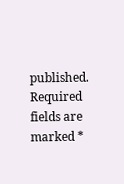published. Required fields are marked *